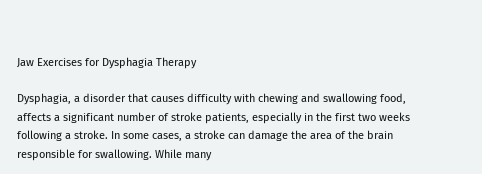Jaw Exercises for Dysphagia Therapy

Dysphagia, a disorder that causes difficulty with chewing and swallowing food, affects a significant number of stroke patients, especially in the first two weeks following a stroke. In some cases, a stroke can damage the area of the brain responsible for swallowing. While many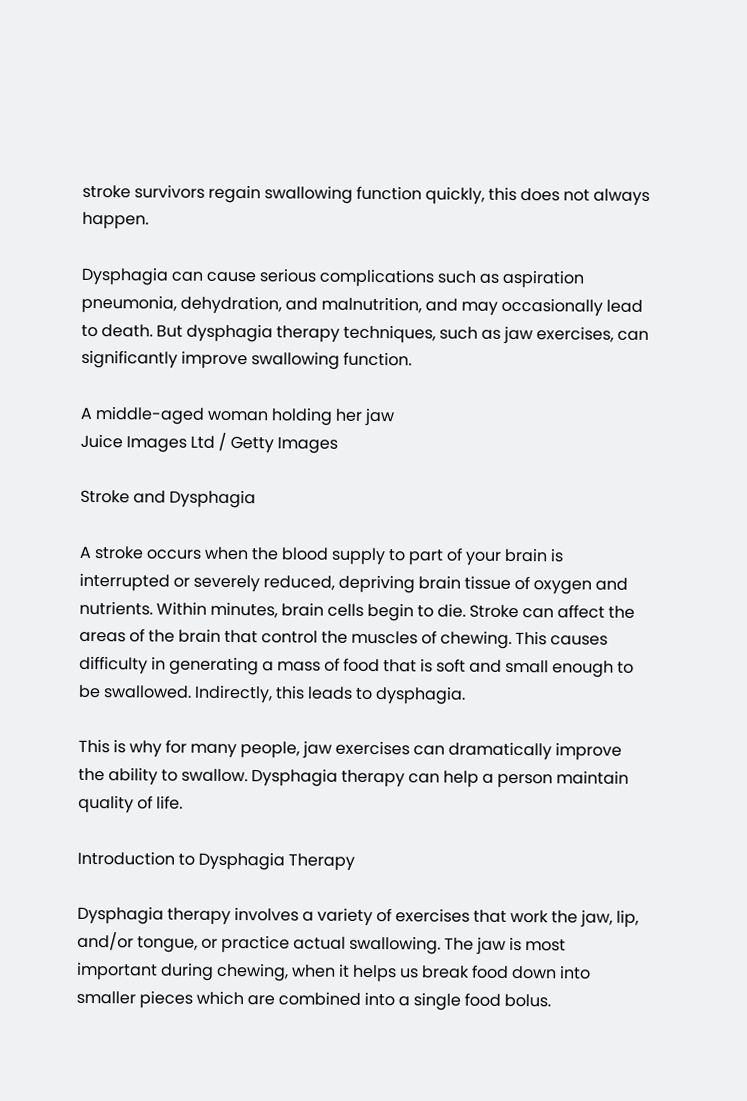stroke survivors regain swallowing function quickly, this does not always happen.

Dysphagia can cause serious complications such as aspiration pneumonia, dehydration, and malnutrition, and may occasionally lead to death. But dysphagia therapy techniques, such as jaw exercises, can significantly improve swallowing function.

A middle-aged woman holding her jaw
Juice Images Ltd / Getty Images

Stroke and Dysphagia

A stroke occurs when the blood supply to part of your brain is interrupted or severely reduced, depriving brain tissue of oxygen and nutrients. Within minutes, brain cells begin to die. Stroke can affect the areas of the brain that control the muscles of chewing. This causes difficulty in generating a mass of food that is soft and small enough to be swallowed. Indirectly, this leads to dysphagia.

This is why for many people, jaw exercises can dramatically improve the ability to swallow. Dysphagia therapy can help a person maintain quality of life.

Introduction to Dysphagia Therapy

Dysphagia therapy involves a variety of exercises that work the jaw, lip, and/or tongue, or practice actual swallowing. The jaw is most important during chewing, when it helps us break food down into smaller pieces which are combined into a single food bolus.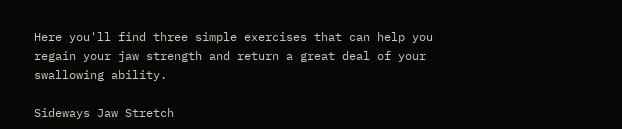Here you'll find three simple exercises that can help you regain your jaw strength and return a great deal of your swallowing ability.

Sideways Jaw Stretch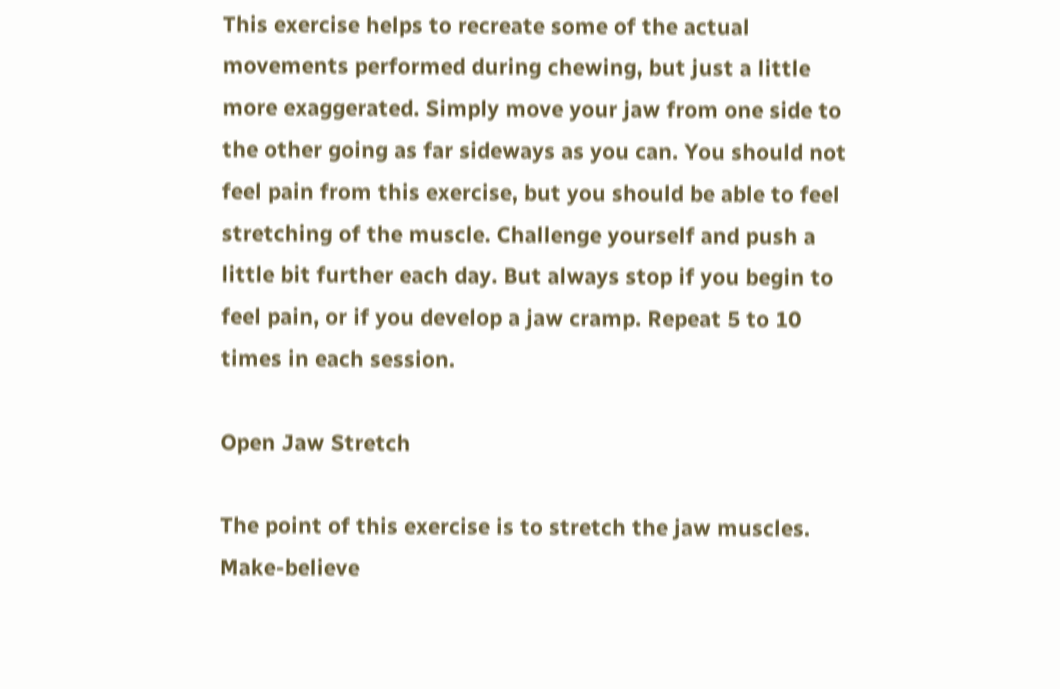This exercise helps to recreate some of the actual movements performed during chewing, but just a little more exaggerated. Simply move your jaw from one side to the other going as far sideways as you can. You should not feel pain from this exercise, but you should be able to feel stretching of the muscle. Challenge yourself and push a little bit further each day. But always stop if you begin to feel pain, or if you develop a jaw cramp. Repeat 5 to 10 times in each session.

Open Jaw Stretch

The point of this exercise is to stretch the jaw muscles. Make-believe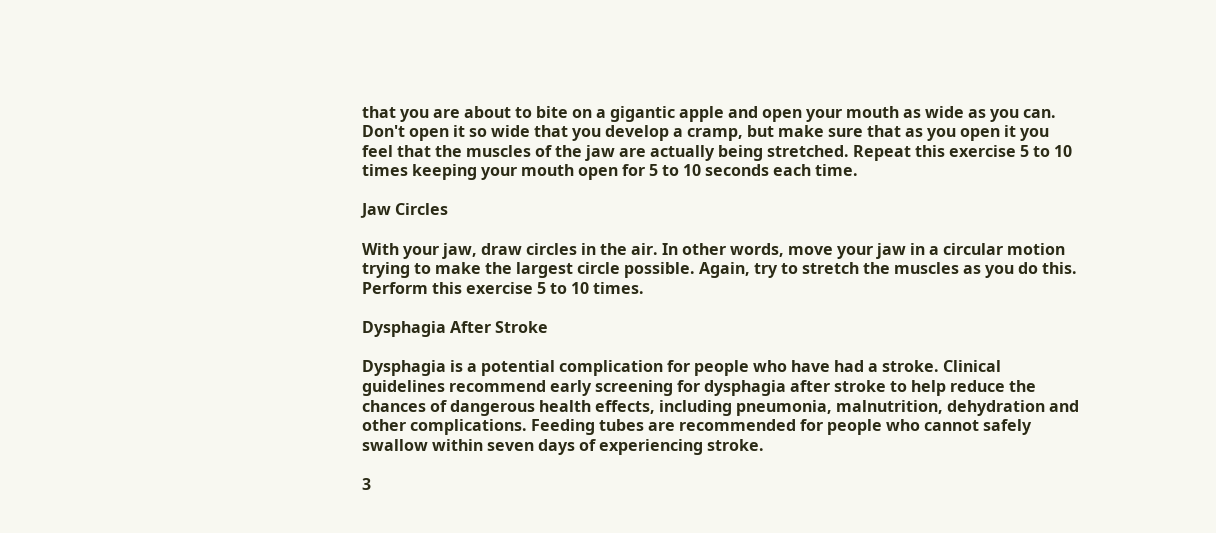that you are about to bite on a gigantic apple and open your mouth as wide as you can. Don't open it so wide that you develop a cramp, but make sure that as you open it you feel that the muscles of the jaw are actually being stretched. Repeat this exercise 5 to 10 times keeping your mouth open for 5 to 10 seconds each time.

Jaw Circles

With your jaw, draw circles in the air. In other words, move your jaw in a circular motion trying to make the largest circle possible. Again, try to stretch the muscles as you do this. Perform this exercise 5 to 10 times.

Dysphagia After Stroke

Dysphagia is a potential complication for people who have had a stroke. Clinical guidelines recommend early screening for dysphagia after stroke to help reduce the chances of dangerous health effects, including pneumonia, malnutrition, dehydration and other complications. Feeding tubes are recommended for people who cannot safely swallow within seven days of experiencing stroke.

3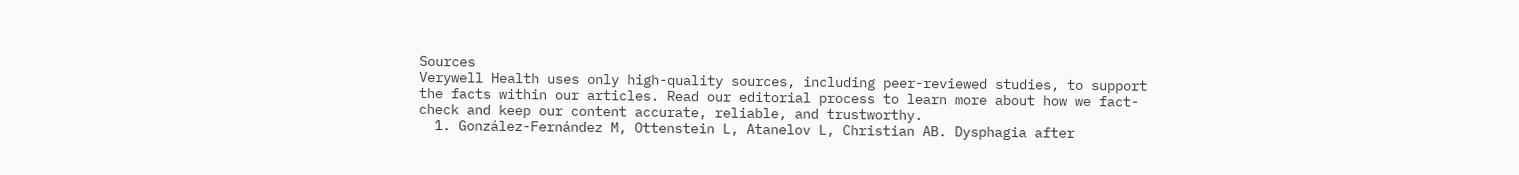Sources
Verywell Health uses only high-quality sources, including peer-reviewed studies, to support the facts within our articles. Read our editorial process to learn more about how we fact-check and keep our content accurate, reliable, and trustworthy.
  1. González-Fernández M, Ottenstein L, Atanelov L, Christian AB. Dysphagia after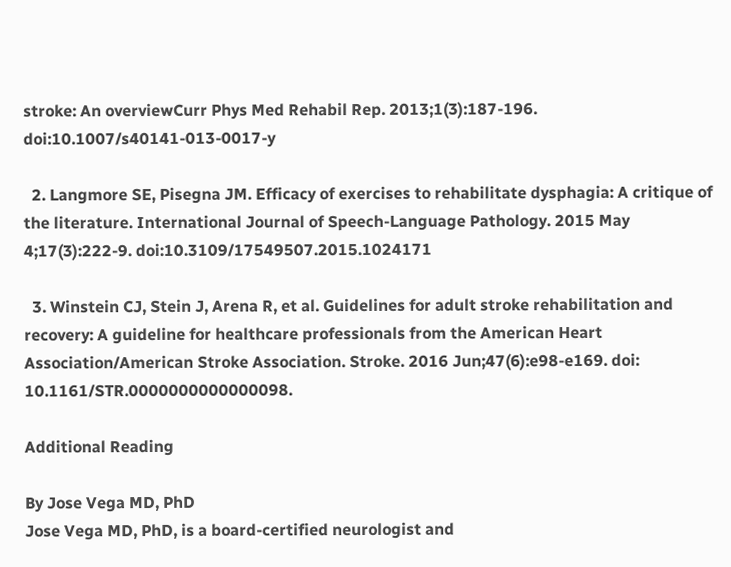stroke: An overviewCurr Phys Med Rehabil Rep. 2013;1(3):187-196. doi:10.1007/s40141-013-0017-y

  2. Langmore SE, Pisegna JM. Efficacy of exercises to rehabilitate dysphagia: A critique of the literature. International Journal of Speech-Language Pathology. 2015 May 4;17(3):222-9. doi:10.3109/17549507.2015.1024171

  3. Winstein CJ, Stein J, Arena R, et al. Guidelines for adult stroke rehabilitation and recovery: A guideline for healthcare professionals from the American Heart Association/American Stroke Association. Stroke. 2016 Jun;47(6):e98-e169. doi: 10.1161/STR.0000000000000098.

Additional Reading

By Jose Vega MD, PhD
Jose Vega MD, PhD, is a board-certified neurologist and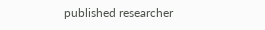published researcher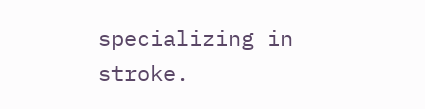specializing in stroke.